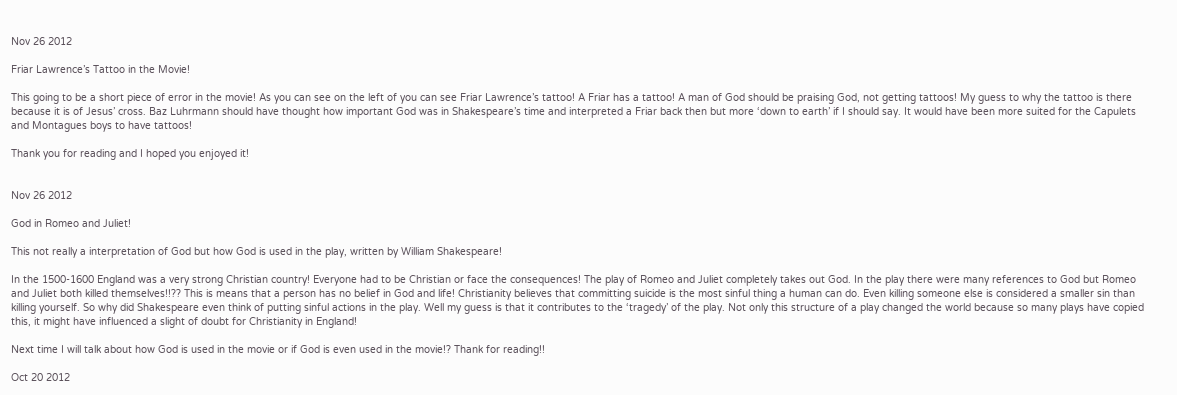Nov 26 2012

Friar Lawrence’s Tattoo in the Movie!

This going to be a short piece of error in the movie! As you can see on the left of you can see Friar Lawrence’s tattoo! A Friar has a tattoo! A man of God should be praising God, not getting tattoos! My guess to why the tattoo is there because it is of Jesus’ cross. Baz Luhrmann should have thought how important God was in Shakespeare’s time and interpreted a Friar back then but more ‘down to earth’ if I should say. It would have been more suited for the Capulets and Montagues boys to have tattoos!

Thank you for reading and I hoped you enjoyed it!


Nov 26 2012

God in Romeo and Juliet!

This not really a interpretation of God but how God is used in the play, written by William Shakespeare!

In the 1500-1600 England was a very strong Christian country! Everyone had to be Christian or face the consequences! The play of Romeo and Juliet completely takes out God. In the play there were many references to God but Romeo and Juliet both killed themselves!!?? This is means that a person has no belief in God and life! Christianity believes that committing suicide is the most sinful thing a human can do. Even killing someone else is considered a smaller sin than killing yourself. So why did Shakespeare even think of putting sinful actions in the play. Well my guess is that it contributes to the ‘tragedy’ of the play. Not only this structure of a play changed the world because so many plays have copied this, it might have influenced a slight of doubt for Christianity in England!

Next time I will talk about how God is used in the movie or if God is even used in the movie!? Thank for reading!!

Oct 20 2012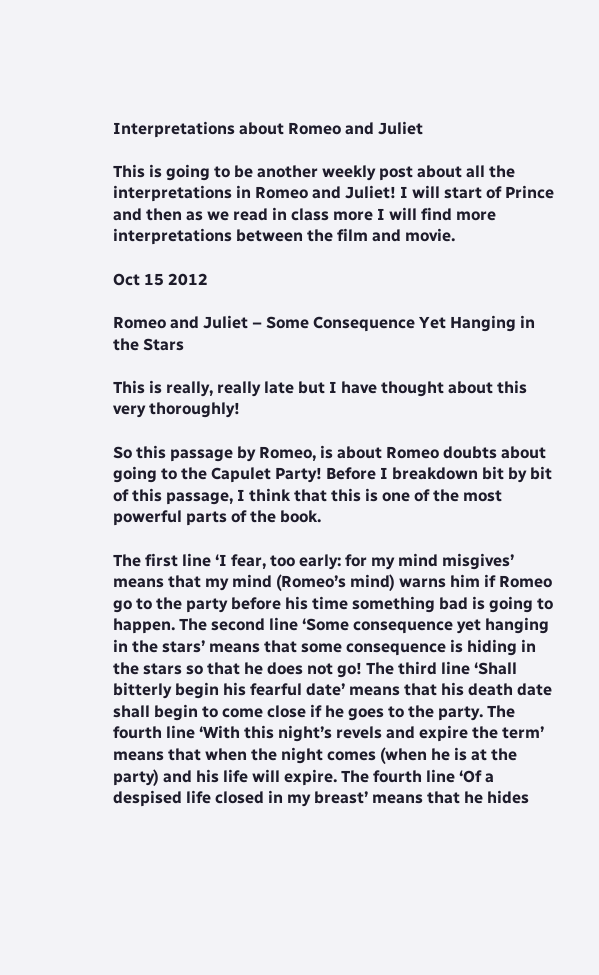Interpretations about Romeo and Juliet

This is going to be another weekly post about all the interpretations in Romeo and Juliet! I will start of Prince and then as we read in class more I will find more interpretations between the film and movie.

Oct 15 2012

Romeo and Juliet – Some Consequence Yet Hanging in the Stars

This is really, really late but I have thought about this very thoroughly!

So this passage by Romeo, is about Romeo doubts about going to the Capulet Party! Before I breakdown bit by bit of this passage, I think that this is one of the most powerful parts of the book.

The first line ‘I fear, too early: for my mind misgives’ means that my mind (Romeo’s mind) warns him if Romeo go to the party before his time something bad is going to happen. The second line ‘Some consequence yet hanging in the stars’ means that some consequence is hiding in the stars so that he does not go! The third line ‘Shall bitterly begin his fearful date’ means that his death date shall begin to come close if he goes to the party. The fourth line ‘With this night’s revels and expire the term’ means that when the night comes (when he is at the party) and his life will expire. The fourth line ‘Of a despised life closed in my breast’ means that he hides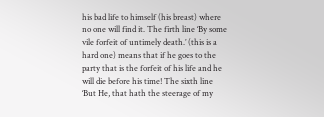his bad life to himself (his breast) where no one will find it. The firth line ‘By some vile forfeit of untimely death.’ (this is a hard one) means that if he goes to the party that is the forfeit of his life and he will die before his time! The sixth line ‘But He, that hath the steerage of my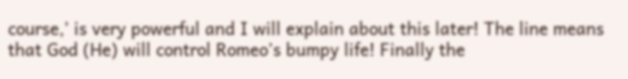course,’ is very powerful and I will explain about this later! The line means that God (He) will control Romeo’s bumpy life! Finally the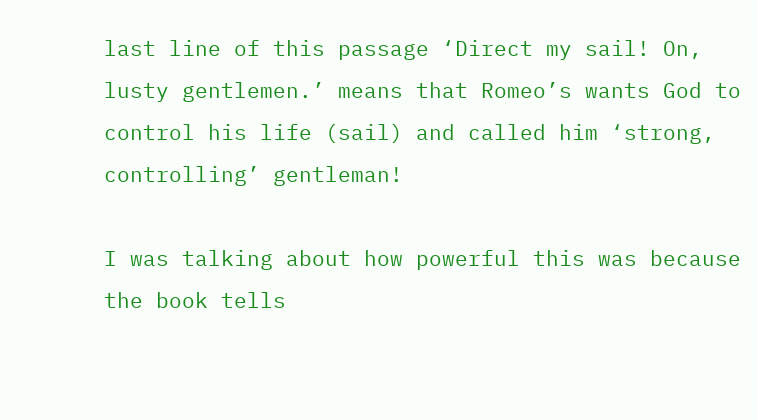last line of this passage ‘Direct my sail! On, lusty gentlemen.’ means that Romeo’s wants God to control his life (sail) and called him ‘strong, controlling’ gentleman!

I was talking about how powerful this was because the book tells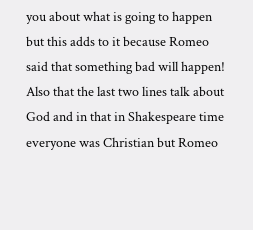you about what is going to happen but this adds to it because Romeo said that something bad will happen! Also that the last two lines talk about God and in that in Shakespeare time everyone was Christian but Romeo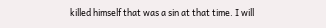killed himself that was a sin at that time. I will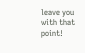leave you with that point!